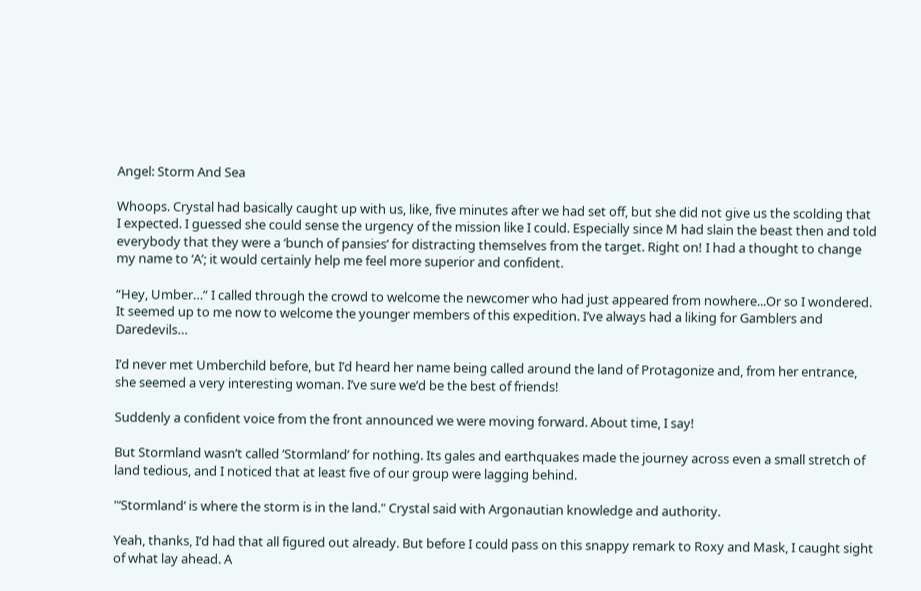Angel: Storm And Sea

Whoops. Crystal had basically caught up with us, like, five minutes after we had set off, but she did not give us the scolding that I expected. I guessed she could sense the urgency of the mission like I could. Especially since M had slain the beast then and told everybody that they were a ‘bunch of pansies’ for distracting themselves from the target. Right on! I had a thought to change my name to ‘A’; it would certainly help me feel more superior and confident.

“Hey, Umber…” I called through the crowd to welcome the newcomer who had just appeared from nowhere...Or so I wondered. It seemed up to me now to welcome the younger members of this expedition. I’ve always had a liking for Gamblers and Daredevils…

I’d never met Umberchild before, but I’d heard her name being called around the land of Protagonize and, from her entrance, she seemed a very interesting woman. I’ve sure we’d be the best of friends!

Suddenly a confident voice from the front announced we were moving forward. About time, I say!

But Stormland wasn’t called ‘Stormland’ for nothing. Its gales and earthquakes made the journey across even a small stretch of land tedious, and I noticed that at least five of our group were lagging behind.

"‘Stormland’ is where the storm is in the land." Crystal said with Argonautian knowledge and authority.

Yeah, thanks, I’d had that all figured out already. But before I could pass on this snappy remark to Roxy and Mask, I caught sight of what lay ahead. A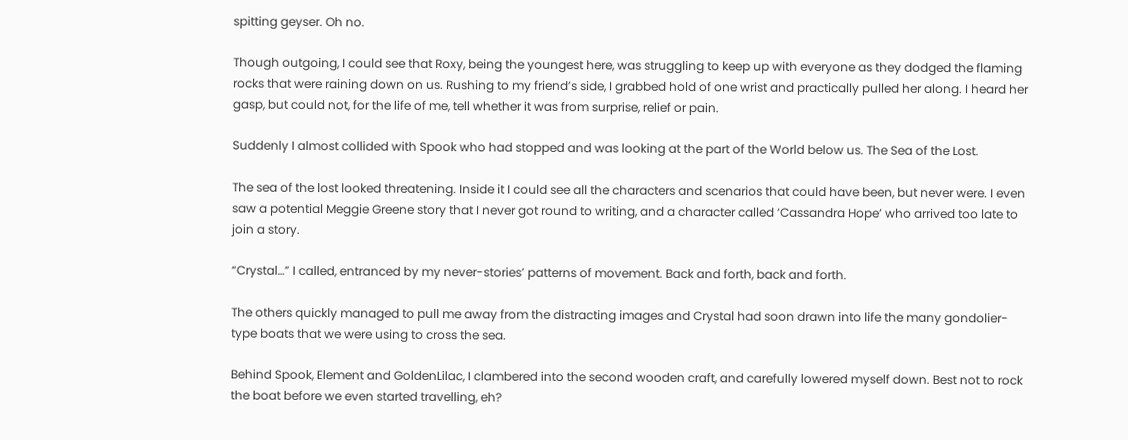spitting geyser. Oh no.

Though outgoing, I could see that Roxy, being the youngest here, was struggling to keep up with everyone as they dodged the flaming rocks that were raining down on us. Rushing to my friend’s side, I grabbed hold of one wrist and practically pulled her along. I heard her gasp, but could not, for the life of me, tell whether it was from surprise, relief or pain.

Suddenly I almost collided with Spook who had stopped and was looking at the part of the World below us. The Sea of the Lost.

The sea of the lost looked threatening. Inside it I could see all the characters and scenarios that could have been, but never were. I even saw a potential Meggie Greene story that I never got round to writing, and a character called ‘Cassandra Hope’ who arrived too late to join a story.

“Crystal…” I called, entranced by my never-stories’ patterns of movement. Back and forth, back and forth.

The others quickly managed to pull me away from the distracting images and Crystal had soon drawn into life the many gondolier-type boats that we were using to cross the sea.

Behind Spook, Element and GoldenLilac, I clambered into the second wooden craft, and carefully lowered myself down. Best not to rock the boat before we even started travelling, eh?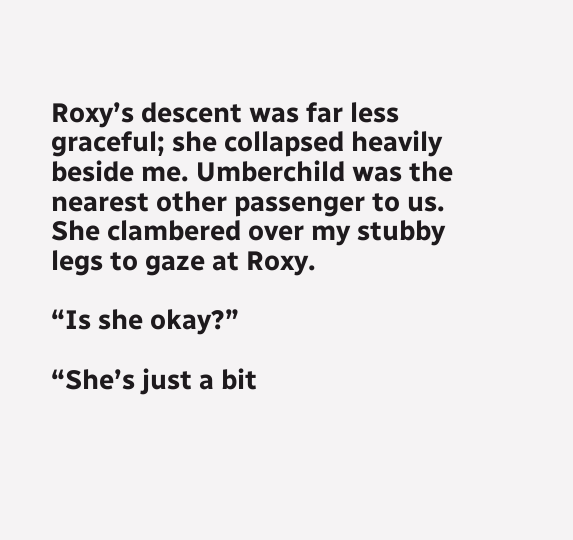Roxy’s descent was far less graceful; she collapsed heavily beside me. Umberchild was the nearest other passenger to us. She clambered over my stubby legs to gaze at Roxy.

“Is she okay?”

“She’s just a bit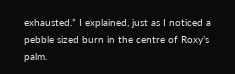exhausted.” I explained, just as I noticed a pebble sized burn in the centre of Roxy’s palm.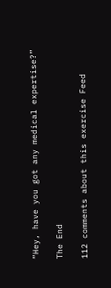“Hey, have you got any medical expertise?”

The End

112 comments about this exercise Feed